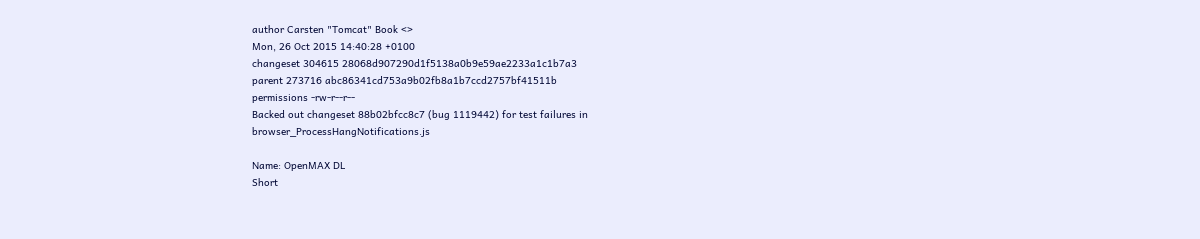author Carsten "Tomcat" Book <>
Mon, 26 Oct 2015 14:40:28 +0100
changeset 304615 28068d907290d1f5138a0b9e59ae2233a1c1b7a3
parent 273716 abc86341cd753a9b02fb8a1b7ccd2757bf41511b
permissions -rw-r--r--
Backed out changeset 88b02bfcc8c7 (bug 1119442) for test failures in browser_ProcessHangNotifications.js

Name: OpenMAX DL
Short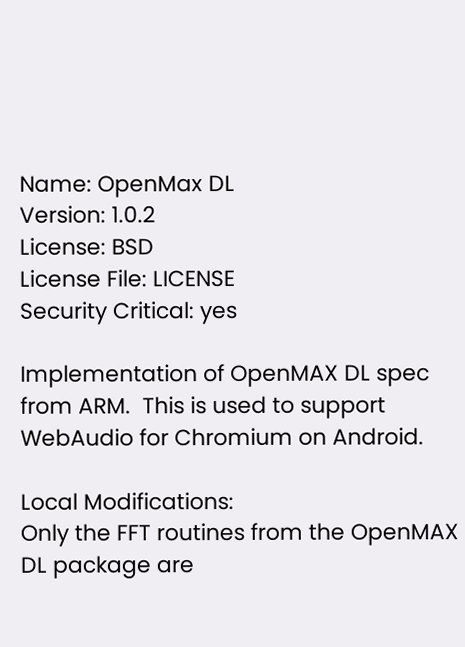Name: OpenMax DL
Version: 1.0.2
License: BSD
License File: LICENSE
Security Critical: yes

Implementation of OpenMAX DL spec from ARM.  This is used to support
WebAudio for Chromium on Android.

Local Modifications:
Only the FFT routines from the OpenMAX DL package are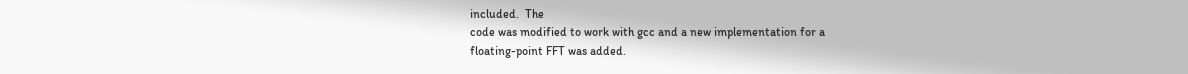included.  The
code was modified to work with gcc and a new implementation for a
floating-point FFT was added.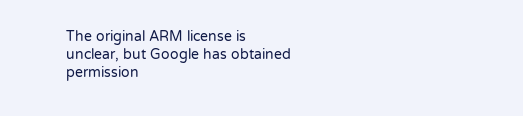The original ARM license is unclear, but Google has obtained
permission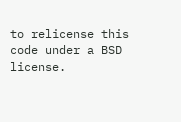to relicense this code under a BSD license.